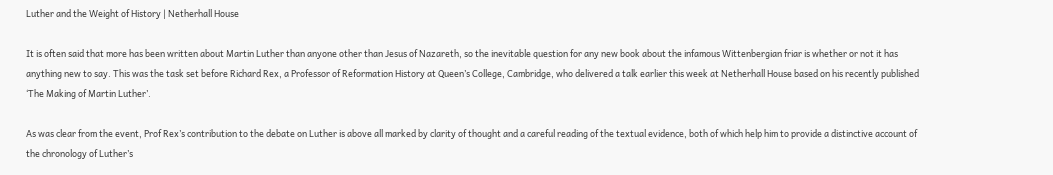Luther and the Weight of History | Netherhall House

It is often said that more has been written about Martin Luther than anyone other than Jesus of Nazareth, so the inevitable question for any new book about the infamous Wittenbergian friar is whether or not it has anything new to say. This was the task set before Richard Rex, a Professor of Reformation History at Queen’s College, Cambridge, who delivered a talk earlier this week at Netherhall House based on his recently published ‘The Making of Martin Luther’.

As was clear from the event, Prof Rex’s contribution to the debate on Luther is above all marked by clarity of thought and a careful reading of the textual evidence, both of which help him to provide a distinctive account of the chronology of Luther’s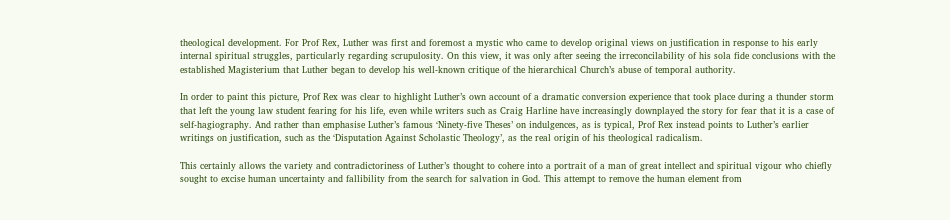theological development. For Prof Rex, Luther was first and foremost a mystic who came to develop original views on justification in response to his early internal spiritual struggles, particularly regarding scrupulosity. On this view, it was only after seeing the irreconcilability of his sola fide conclusions with the established Magisterium that Luther began to develop his well-known critique of the hierarchical Church’s abuse of temporal authority.

In order to paint this picture, Prof Rex was clear to highlight Luther’s own account of a dramatic conversion experience that took place during a thunder storm that left the young law student fearing for his life, even while writers such as Craig Harline have increasingly downplayed the story for fear that it is a case of self-hagiography. And rather than emphasise Luther’s famous ‘Ninety-five Theses’ on indulgences, as is typical, Prof Rex instead points to Luther’s earlier writings on justification, such as the ‘Disputation Against Scholastic Theology’, as the real origin of his theological radicalism.

This certainly allows the variety and contradictoriness of Luther’s thought to cohere into a portrait of a man of great intellect and spiritual vigour who chiefly sought to excise human uncertainty and fallibility from the search for salvation in God. This attempt to remove the human element from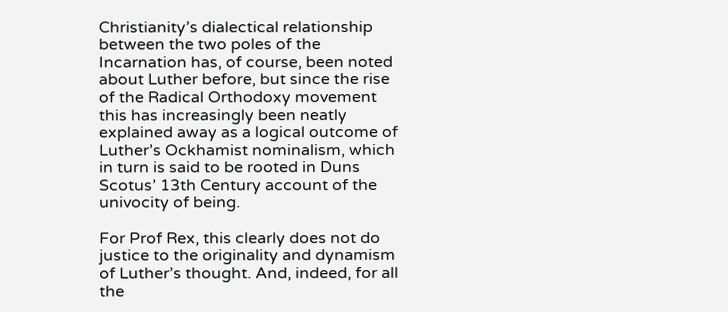Christianity’s dialectical relationship between the two poles of the Incarnation has, of course, been noted about Luther before, but since the rise of the Radical Orthodoxy movement this has increasingly been neatly explained away as a logical outcome of Luther’s Ockhamist nominalism, which in turn is said to be rooted in Duns Scotus’ 13th Century account of the univocity of being.

For Prof Rex, this clearly does not do justice to the originality and dynamism of Luther’s thought. And, indeed, for all the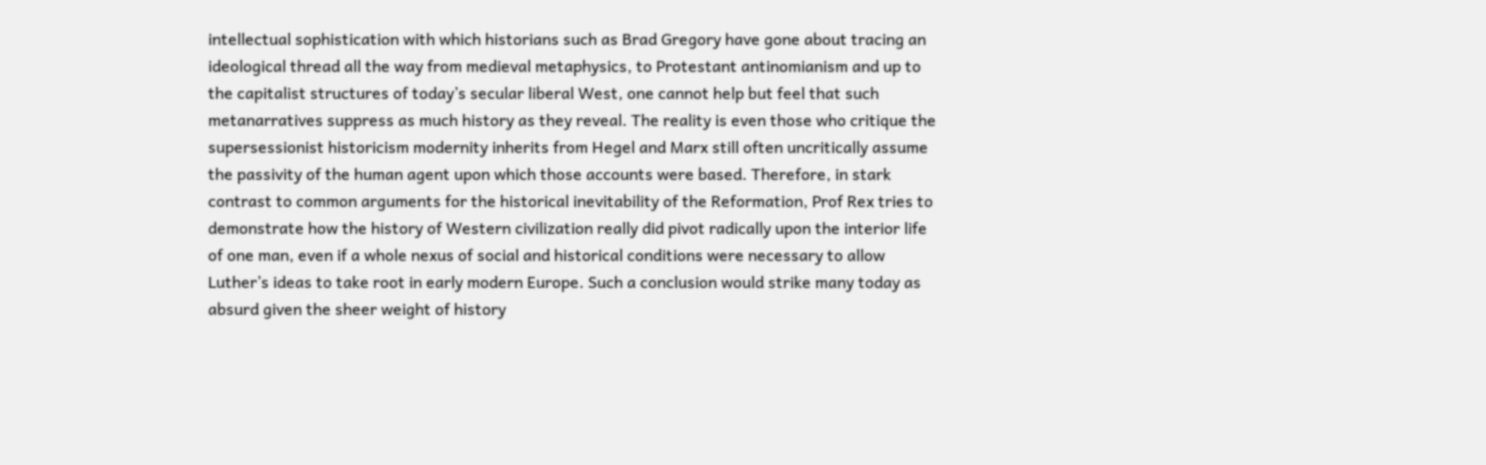intellectual sophistication with which historians such as Brad Gregory have gone about tracing an ideological thread all the way from medieval metaphysics, to Protestant antinomianism and up to the capitalist structures of today’s secular liberal West, one cannot help but feel that such metanarratives suppress as much history as they reveal. The reality is even those who critique the supersessionist historicism modernity inherits from Hegel and Marx still often uncritically assume the passivity of the human agent upon which those accounts were based. Therefore, in stark contrast to common arguments for the historical inevitability of the Reformation, Prof Rex tries to demonstrate how the history of Western civilization really did pivot radically upon the interior life of one man, even if a whole nexus of social and historical conditions were necessary to allow Luther’s ideas to take root in early modern Europe. Such a conclusion would strike many today as absurd given the sheer weight of history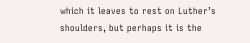which it leaves to rest on Luther’s shoulders, but perhaps it is the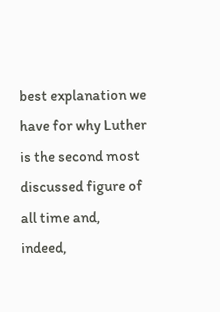best explanation we have for why Luther is the second most discussed figure of all time and, indeed,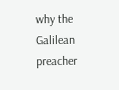why the Galilean preacher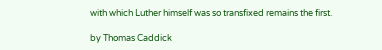with which Luther himself was so transfixed remains the first.

by Thomas Caddick